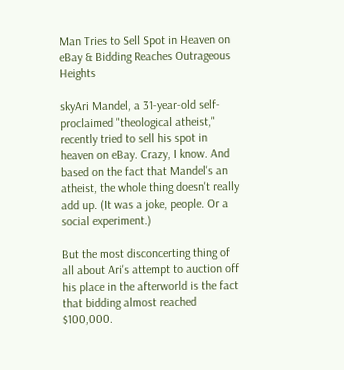Man Tries to Sell Spot in Heaven on eBay & Bidding Reaches Outrageous Heights

skyAri Mandel, a 31-year-old self-proclaimed "theological atheist," recently tried to sell his spot in heaven on eBay. Crazy, I know. And based on the fact that Mandel's an atheist, the whole thing doesn't really add up. (It was a joke, people. Or a social experiment.)

But the most disconcerting thing of all about Ari's attempt to auction off his place in the afterworld is the fact that bidding almost reached $100,000.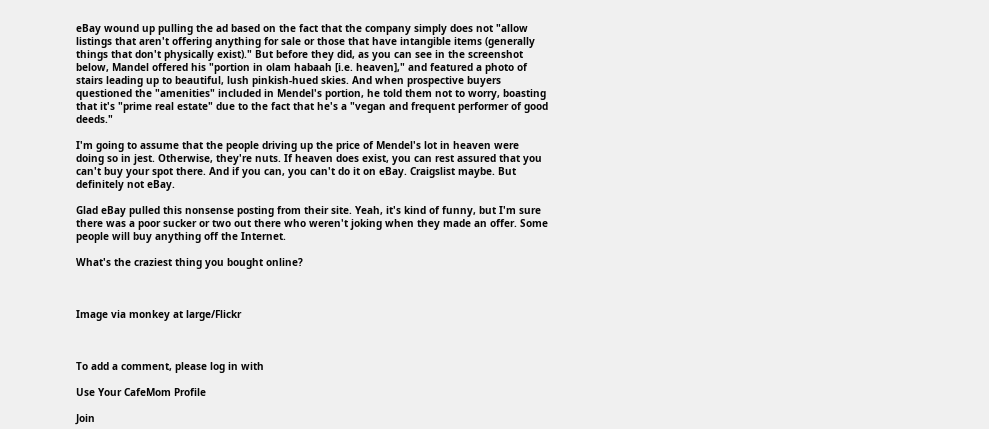eBay wound up pulling the ad based on the fact that the company simply does not "allow listings that aren't offering anything for sale or those that have intangible items (generally things that don't physically exist)." But before they did, as you can see in the screenshot below, Mandel offered his "portion in olam habaah [i.e. heaven]," and featured a photo of stairs leading up to beautiful, lush pinkish-hued skies. And when prospective buyers questioned the "amenities" included in Mendel's portion, he told them not to worry, boasting that it's "prime real estate" due to the fact that he's a "vegan and frequent performer of good deeds."

I'm going to assume that the people driving up the price of Mendel's lot in heaven were doing so in jest. Otherwise, they're nuts. If heaven does exist, you can rest assured that you can't buy your spot there. And if you can, you can't do it on eBay. Craigslist maybe. But definitely not eBay.

Glad eBay pulled this nonsense posting from their site. Yeah, it's kind of funny, but I'm sure there was a poor sucker or two out there who weren't joking when they made an offer. Some people will buy anything off the Internet.

What's the craziest thing you bought online?



Image via monkey at large/Flickr



To add a comment, please log in with

Use Your CafeMom Profile

Join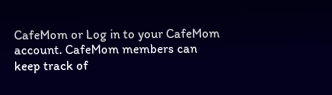CafeMom or Log in to your CafeMom account. CafeMom members can keep track of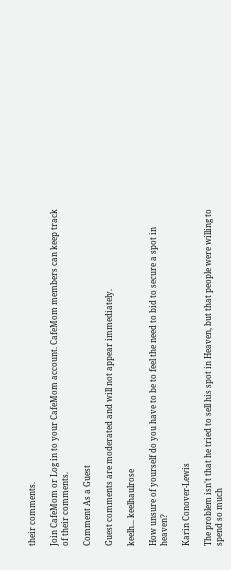their comments.

Join CafeMom or Log in to your CafeMom account. CafeMom members can keep track of their comments.

Comment As a Guest

Guest comments are moderated and will not appear immediately.

keelh... keelhaulrose

How unsure of yourself do you have to be to feel the need to bid to secure a spot in heaven?

Karin Conover-Lewis

The problem isn't that he tried to sell his spot in Heaven, but that people were willing to spend so much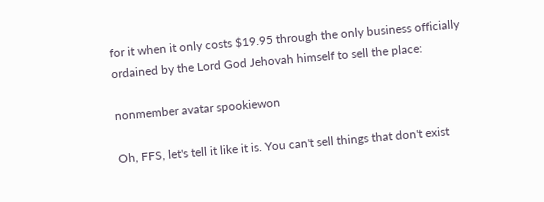for it when it only costs $19.95 through the only business officially ordained by the Lord God Jehovah himself to sell the place:

nonmember avatar spookiewon

Oh, FFS, let's tell it like it is. You can't sell things that don't exist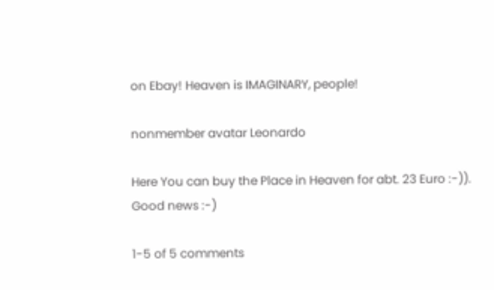on Ebay! Heaven is IMAGINARY, people!

nonmember avatar Leonardo

Here You can buy the Place in Heaven for abt. 23 Euro :-)).
Good news :-)

1-5 of 5 comments